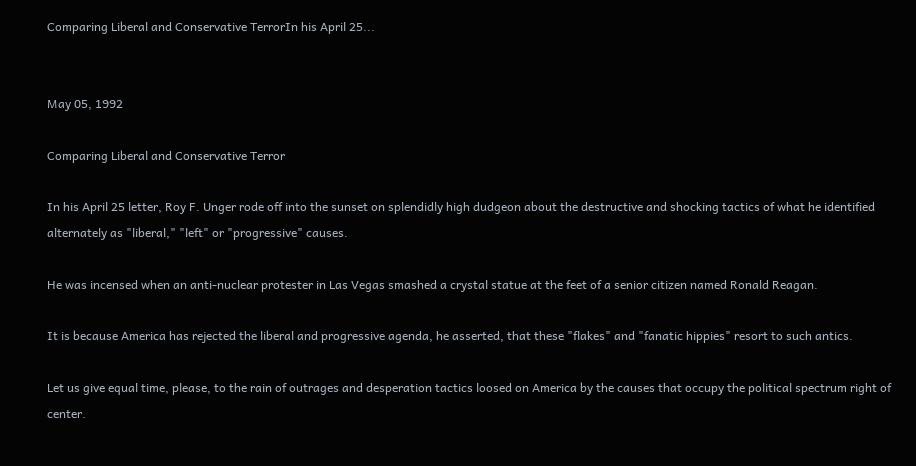Comparing Liberal and Conservative TerrorIn his April 25...


May 05, 1992

Comparing Liberal and Conservative Terror

In his April 25 letter, Roy F. Unger rode off into the sunset on splendidly high dudgeon about the destructive and shocking tactics of what he identified alternately as "liberal," "left" or "progressive" causes.

He was incensed when an anti-nuclear protester in Las Vegas smashed a crystal statue at the feet of a senior citizen named Ronald Reagan.

It is because America has rejected the liberal and progressive agenda, he asserted, that these "flakes" and "fanatic hippies" resort to such antics.

Let us give equal time, please, to the rain of outrages and desperation tactics loosed on America by the causes that occupy the political spectrum right of center.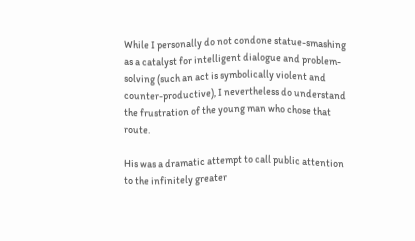While I personally do not condone statue-smashing as a catalyst for intelligent dialogue and problem-solving (such an act is symbolically violent and counter-productive), I nevertheless do understand the frustration of the young man who chose that route.

His was a dramatic attempt to call public attention to the infinitely greater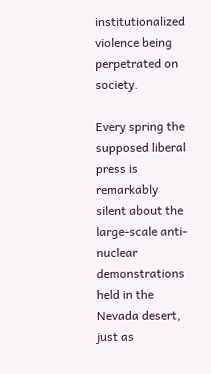institutionalized violence being perpetrated on society.

Every spring the supposed liberal press is remarkably silent about the large-scale anti-nuclear demonstrations held in the Nevada desert, just as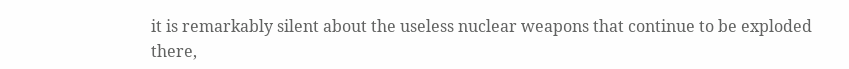it is remarkably silent about the useless nuclear weapons that continue to be exploded there,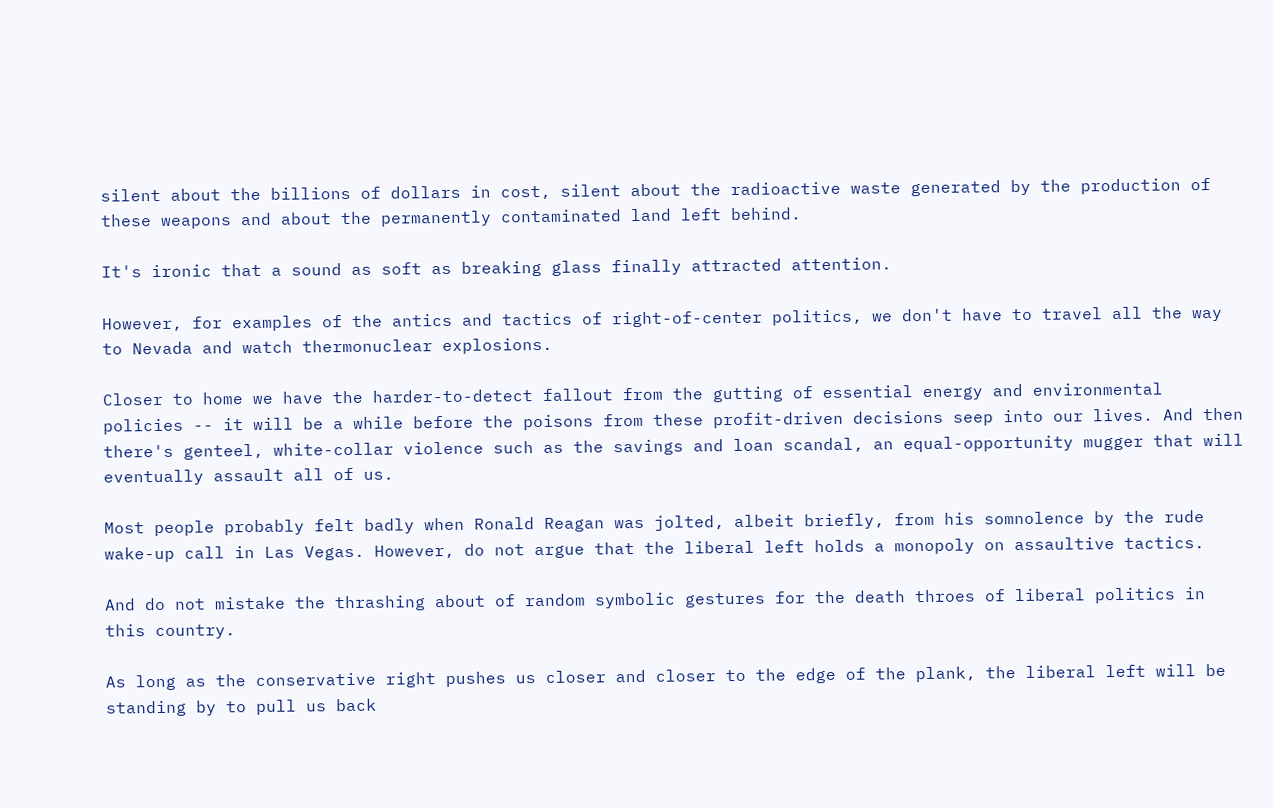silent about the billions of dollars in cost, silent about the radioactive waste generated by the production of these weapons and about the permanently contaminated land left behind.

It's ironic that a sound as soft as breaking glass finally attracted attention.

However, for examples of the antics and tactics of right-of-center politics, we don't have to travel all the way to Nevada and watch thermonuclear explosions.

Closer to home we have the harder-to-detect fallout from the gutting of essential energy and environmental policies -- it will be a while before the poisons from these profit-driven decisions seep into our lives. And then there's genteel, white-collar violence such as the savings and loan scandal, an equal-opportunity mugger that will eventually assault all of us.

Most people probably felt badly when Ronald Reagan was jolted, albeit briefly, from his somnolence by the rude wake-up call in Las Vegas. However, do not argue that the liberal left holds a monopoly on assaultive tactics.

And do not mistake the thrashing about of random symbolic gestures for the death throes of liberal politics in this country.

As long as the conservative right pushes us closer and closer to the edge of the plank, the liberal left will be standing by to pull us back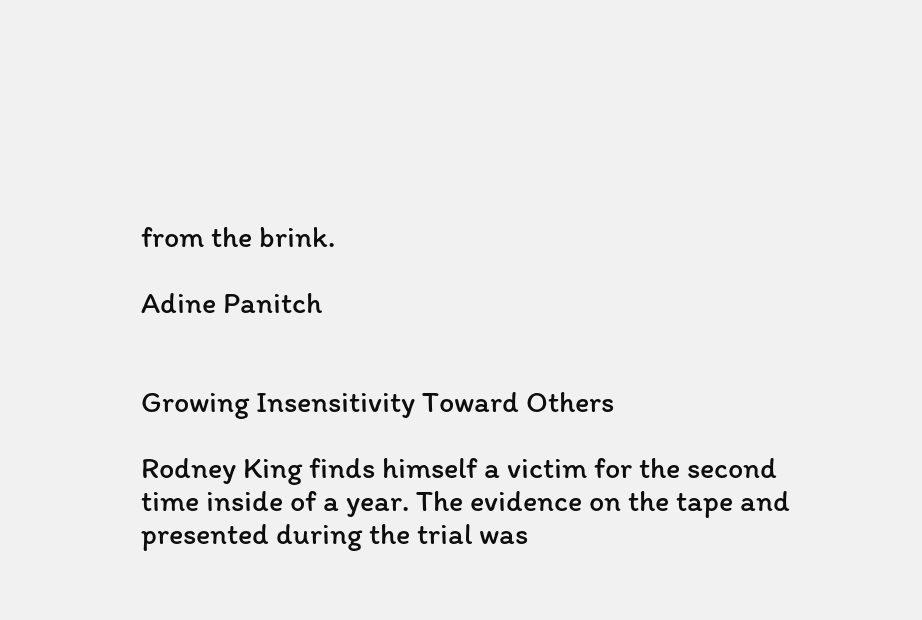from the brink.

Adine Panitch


Growing Insensitivity Toward Others

Rodney King finds himself a victim for the second time inside of a year. The evidence on the tape and presented during the trial was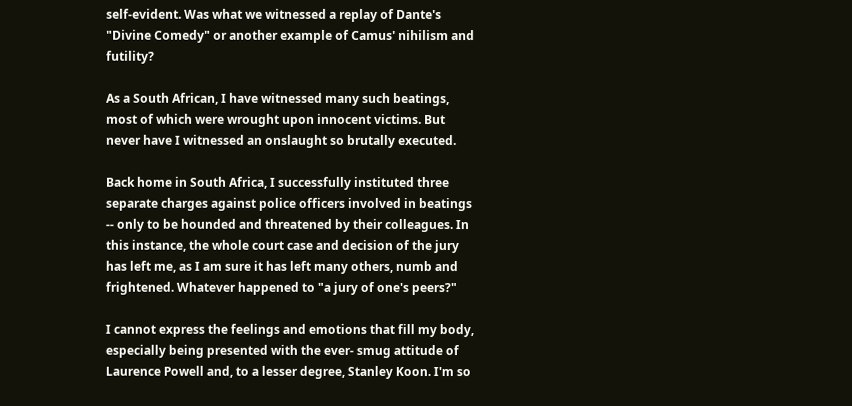self-evident. Was what we witnessed a replay of Dante's "Divine Comedy" or another example of Camus' nihilism and futility?

As a South African, I have witnessed many such beatings, most of which were wrought upon innocent victims. But never have I witnessed an onslaught so brutally executed.

Back home in South Africa, I successfully instituted three separate charges against police officers involved in beatings -- only to be hounded and threatened by their colleagues. In this instance, the whole court case and decision of the jury has left me, as I am sure it has left many others, numb and frightened. Whatever happened to "a jury of one's peers?"

I cannot express the feelings and emotions that fill my body, especially being presented with the ever- smug attitude of Laurence Powell and, to a lesser degree, Stanley Koon. I'm so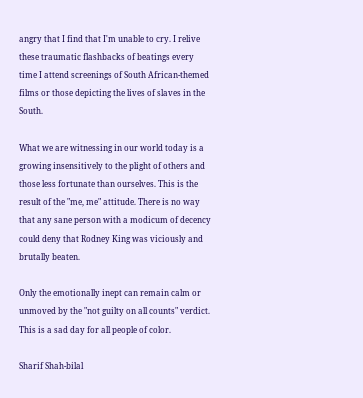angry that I find that I'm unable to cry. I relive these traumatic flashbacks of beatings every time I attend screenings of South African-themed films or those depicting the lives of slaves in the South.

What we are witnessing in our world today is a growing insensitively to the plight of others and those less fortunate than ourselves. This is the result of the "me, me" attitude. There is no way that any sane person with a modicum of decency could deny that Rodney King was viciously and brutally beaten.

Only the emotionally inept can remain calm or unmoved by the "not guilty on all counts" verdict. This is a sad day for all people of color.

Sharif Shah-bilal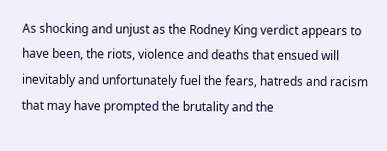As shocking and unjust as the Rodney King verdict appears to have been, the riots, violence and deaths that ensued will inevitably and unfortunately fuel the fears, hatreds and racism that may have prompted the brutality and the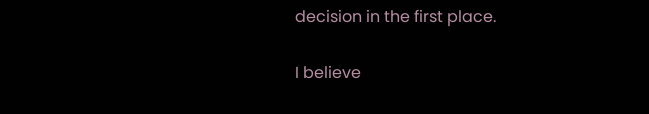decision in the first place.

I believe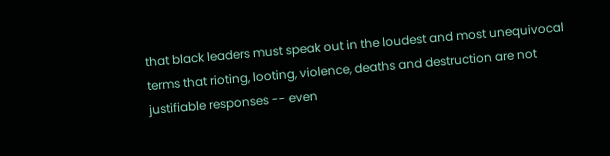that black leaders must speak out in the loudest and most unequivocal terms that rioting, looting, violence, deaths and destruction are not justifiable responses -- even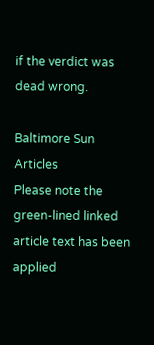if the verdict was dead wrong.

Baltimore Sun Articles
Please note the green-lined linked article text has been applied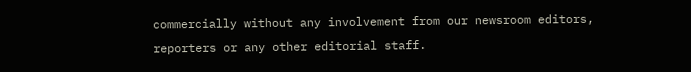commercially without any involvement from our newsroom editors, reporters or any other editorial staff.